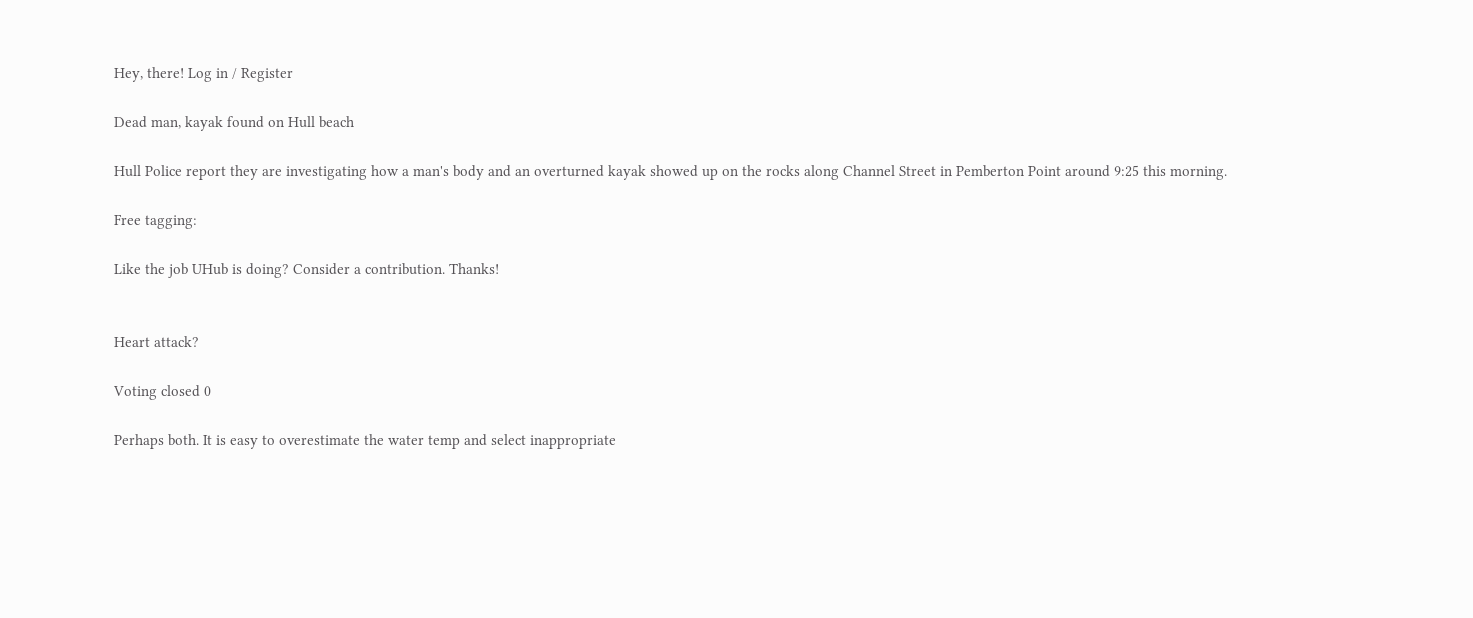Hey, there! Log in / Register

Dead man, kayak found on Hull beach

Hull Police report they are investigating how a man's body and an overturned kayak showed up on the rocks along Channel Street in Pemberton Point around 9:25 this morning.

Free tagging:

Like the job UHub is doing? Consider a contribution. Thanks!


Heart attack?

Voting closed 0

Perhaps both. It is easy to overestimate the water temp and select inappropriate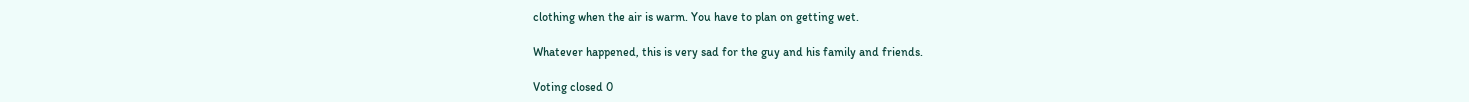clothing when the air is warm. You have to plan on getting wet.

Whatever happened, this is very sad for the guy and his family and friends.

Voting closed 0